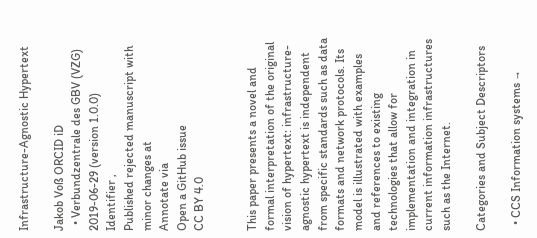Infrastructure-Agnostic Hypertext

Jakob Voß ORCID iD
  • Verbundzentrale des GBV (VZG)
2019-06-29 (version 1.0.0)
Identifier ,
Published rejected manuscript with minor changes at
Annotate via
Open a GitHub issue
CC BY 4.0


This paper presents a novel and formal interpretation of the original vision of hypertext: infrastructure-agnostic hypertext is independent from specific standards such as data formats and network protocols. Its model is illustrated with examples and references to existing technologies that allow for implementation and integration in current information infrastructures such as the Internet.

Categories and Subject Descriptors

  • CCS Information systems →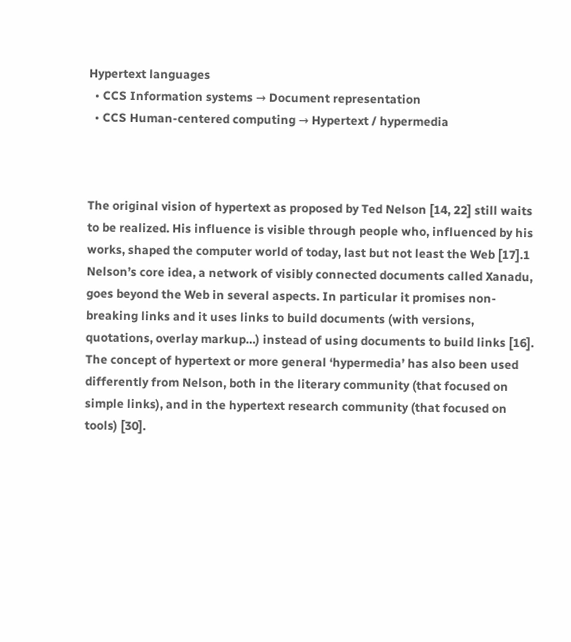Hypertext languages
  • CCS Information systems → Document representation
  • CCS Human-centered computing → Hypertext / hypermedia



The original vision of hypertext as proposed by Ted Nelson [14, 22] still waits to be realized. His influence is visible through people who, influenced by his works, shaped the computer world of today, last but not least the Web [17].1 Nelson’s core idea, a network of visibly connected documents called Xanadu, goes beyond the Web in several aspects. In particular it promises non-breaking links and it uses links to build documents (with versions, quotations, overlay markup…) instead of using documents to build links [16]. The concept of hypertext or more general ‘hypermedia’ has also been used differently from Nelson, both in the literary community (that focused on simple links), and in the hypertext research community (that focused on tools) [30].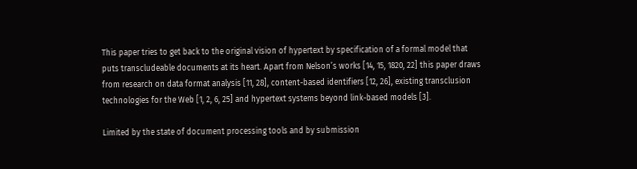This paper tries to get back to the original vision of hypertext by specification of a formal model that puts transcludeable documents at its heart. Apart from Nelson’s works [14, 15, 1820, 22] this paper draws from research on data format analysis [11, 28], content-based identifiers [12, 26], existing transclusion technologies for the Web [1, 2, 6, 25] and hypertext systems beyond link-based models [3].

Limited by the state of document processing tools and by submission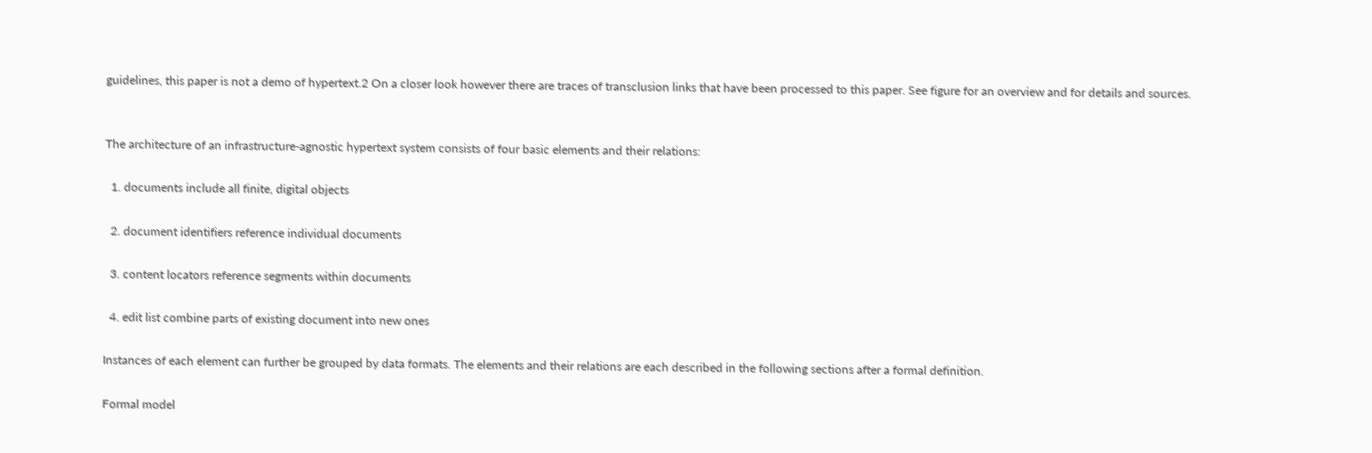guidelines, this paper is not a demo of hypertext.2 On a closer look however there are traces of transclusion links that have been processed to this paper. See figure for an overview and for details and sources.


The architecture of an infrastructure-agnostic hypertext system consists of four basic elements and their relations:

  1. documents include all finite, digital objects

  2. document identifiers reference individual documents

  3. content locators reference segments within documents

  4. edit list combine parts of existing document into new ones

Instances of each element can further be grouped by data formats. The elements and their relations are each described in the following sections after a formal definition.

Formal model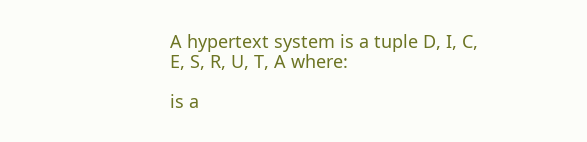A hypertext system is a tuple D, I, C, E, S, R, U, T, A where:

is a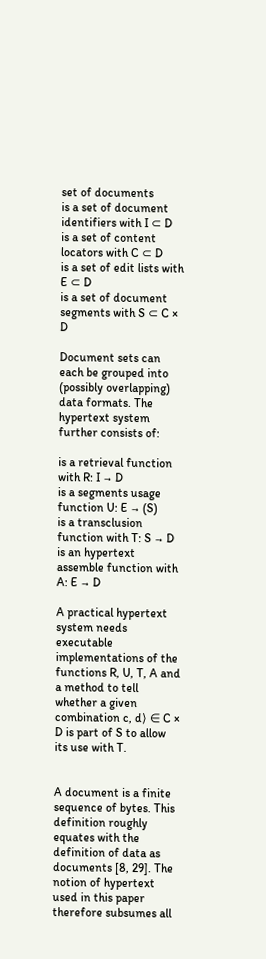set of documents
is a set of document identifiers with I ⊂ D
is a set of content locators with C ⊂ D
is a set of edit lists with E ⊂ D
is a set of document segments with S ⊂ C × D

Document sets can each be grouped into (possibly overlapping) data formats. The hypertext system further consists of:

is a retrieval function with R: I → D
is a segments usage function U: E → (S)
is a transclusion function with T: S → D
is an hypertext assemble function with A: E → D

A practical hypertext system needs executable implementations of the functions R, U, T, A and a method to tell whether a given combination c, d⟩ ∈ C × D is part of S to allow its use with T.


A document is a finite sequence of bytes. This definition roughly equates with the definition of data as documents [8, 29]. The notion of hypertext used in this paper therefore subsumes all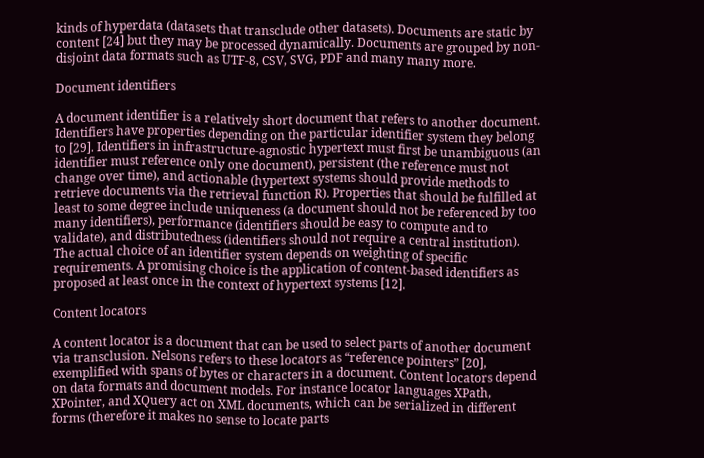kinds of hyperdata (datasets that transclude other datasets). Documents are static by content [24] but they may be processed dynamically. Documents are grouped by non-disjoint data formats such as UTF-8, CSV, SVG, PDF and many many more.

Document identifiers

A document identifier is a relatively short document that refers to another document. Identifiers have properties depending on the particular identifier system they belong to [29]. Identifiers in infrastructure-agnostic hypertext must first be unambiguous (an identifier must reference only one document), persistent (the reference must not change over time), and actionable (hypertext systems should provide methods to retrieve documents via the retrieval function R). Properties that should be fulfilled at least to some degree include uniqueness (a document should not be referenced by too many identifiers), performance (identifiers should be easy to compute and to validate), and distributedness (identifiers should not require a central institution). The actual choice of an identifier system depends on weighting of specific requirements. A promising choice is the application of content-based identifiers as proposed at least once in the context of hypertext systems [12].

Content locators

A content locator is a document that can be used to select parts of another document via transclusion. Nelsons refers to these locators as “reference pointers” [20], exemplified with spans of bytes or characters in a document. Content locators depend on data formats and document models. For instance locator languages XPath, XPointer, and XQuery act on XML documents, which can be serialized in different forms (therefore it makes no sense to locate parts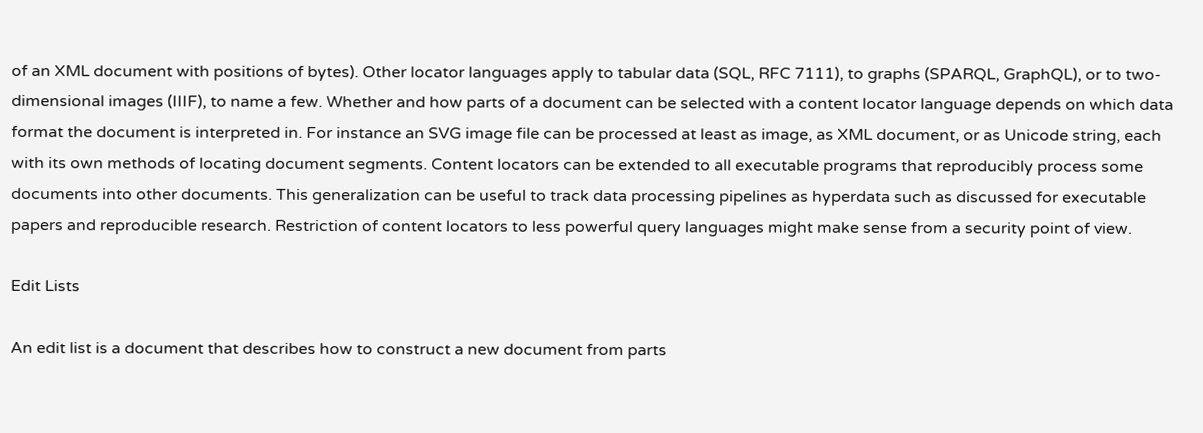of an XML document with positions of bytes). Other locator languages apply to tabular data (SQL, RFC 7111), to graphs (SPARQL, GraphQL), or to two-dimensional images (IIIF), to name a few. Whether and how parts of a document can be selected with a content locator language depends on which data format the document is interpreted in. For instance an SVG image file can be processed at least as image, as XML document, or as Unicode string, each with its own methods of locating document segments. Content locators can be extended to all executable programs that reproducibly process some documents into other documents. This generalization can be useful to track data processing pipelines as hyperdata such as discussed for executable papers and reproducible research. Restriction of content locators to less powerful query languages might make sense from a security point of view.

Edit Lists

An edit list is a document that describes how to construct a new document from parts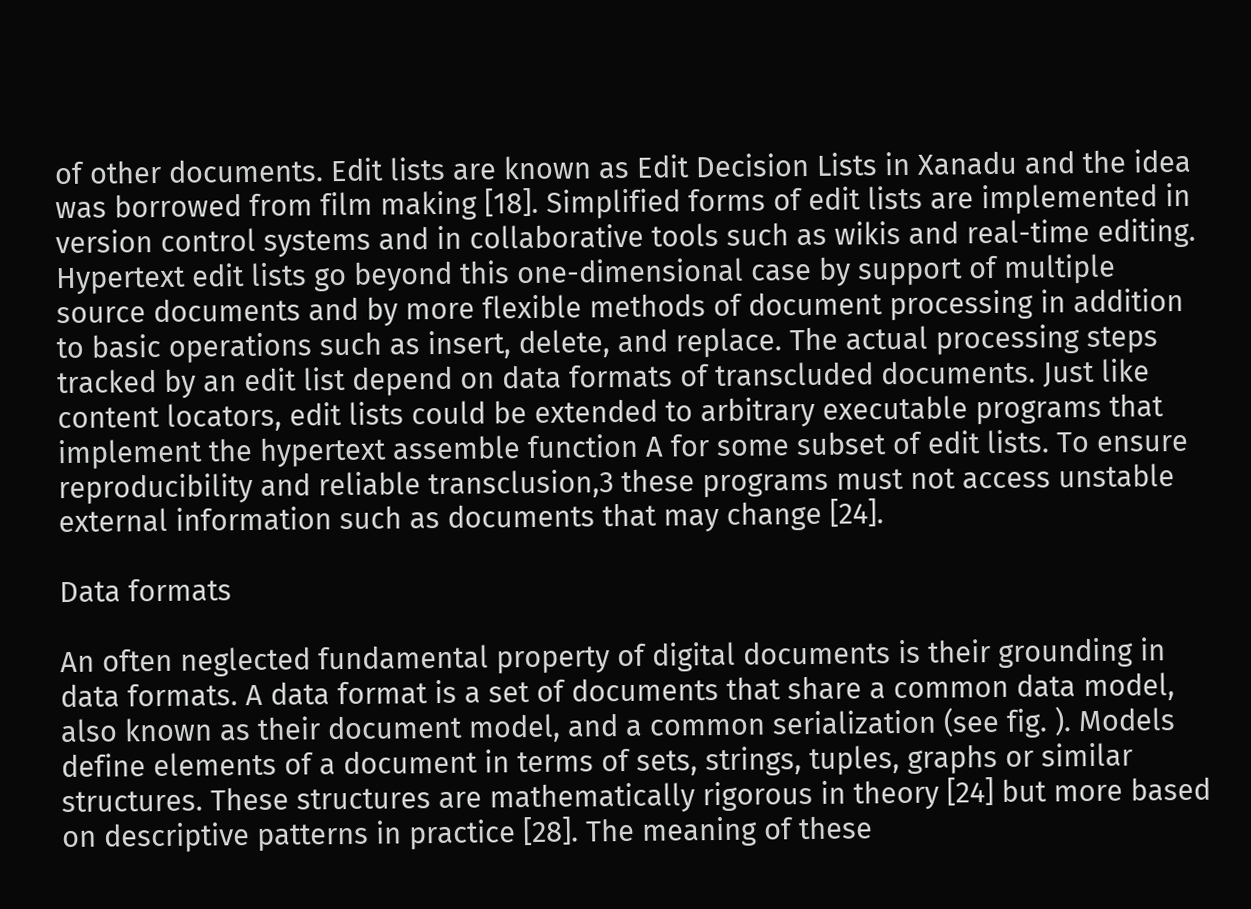of other documents. Edit lists are known as Edit Decision Lists in Xanadu and the idea was borrowed from film making [18]. Simplified forms of edit lists are implemented in version control systems and in collaborative tools such as wikis and real-time editing. Hypertext edit lists go beyond this one-dimensional case by support of multiple source documents and by more flexible methods of document processing in addition to basic operations such as insert, delete, and replace. The actual processing steps tracked by an edit list depend on data formats of transcluded documents. Just like content locators, edit lists could be extended to arbitrary executable programs that implement the hypertext assemble function A for some subset of edit lists. To ensure reproducibility and reliable transclusion,3 these programs must not access unstable external information such as documents that may change [24].

Data formats

An often neglected fundamental property of digital documents is their grounding in data formats. A data format is a set of documents that share a common data model, also known as their document model, and a common serialization (see fig. ). Models define elements of a document in terms of sets, strings, tuples, graphs or similar structures. These structures are mathematically rigorous in theory [24] but more based on descriptive patterns in practice [28]. The meaning of these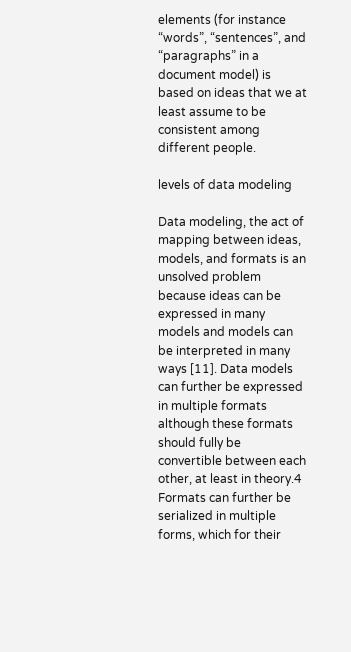elements (for instance “words”, “sentences”, and “paragraphs” in a document model) is based on ideas that we at least assume to be consistent among different people.

levels of data modeling

Data modeling, the act of mapping between ideas, models, and formats is an unsolved problem because ideas can be expressed in many models and models can be interpreted in many ways [11]. Data models can further be expressed in multiple formats although these formats should fully be convertible between each other, at least in theory.4 Formats can further be serialized in multiple forms, which for their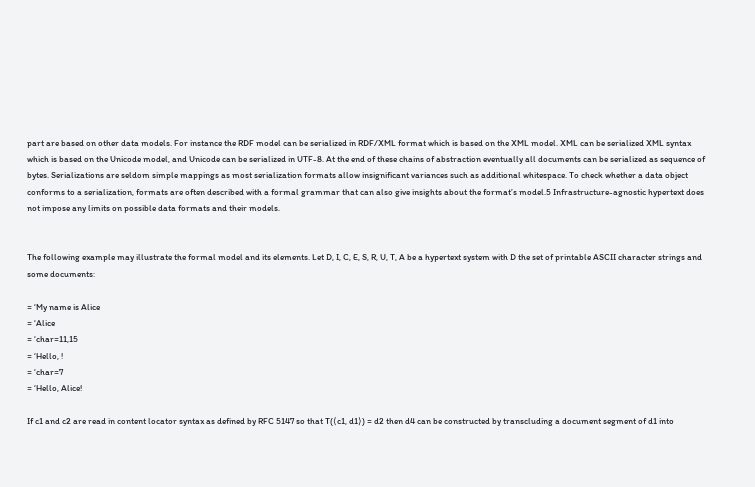part are based on other data models. For instance the RDF model can be serialized in RDF/XML format which is based on the XML model. XML can be serialized XML syntax which is based on the Unicode model, and Unicode can be serialized in UTF-8. At the end of these chains of abstraction eventually all documents can be serialized as sequence of bytes. Serializations are seldom simple mappings as most serialization formats allow insignificant variances such as additional whitespace. To check whether a data object conforms to a serialization, formats are often described with a formal grammar that can also give insights about the format’s model.5 Infrastructure-agnostic hypertext does not impose any limits on possible data formats and their models.


The following example may illustrate the formal model and its elements. Let D, I, C, E, S, R, U, T, A be a hypertext system with D the set of printable ASCII character strings and some documents:

= ‘My name is Alice
= ‘Alice
= ‘char=11,15
= ‘Hello, !
= ‘char=7
= ‘Hello, Alice!

If c1 and c2 are read in content locator syntax as defined by RFC 5147 so that T(⟨c1, d1⟩) = d2 then d4 can be constructed by transcluding a document segment of d1 into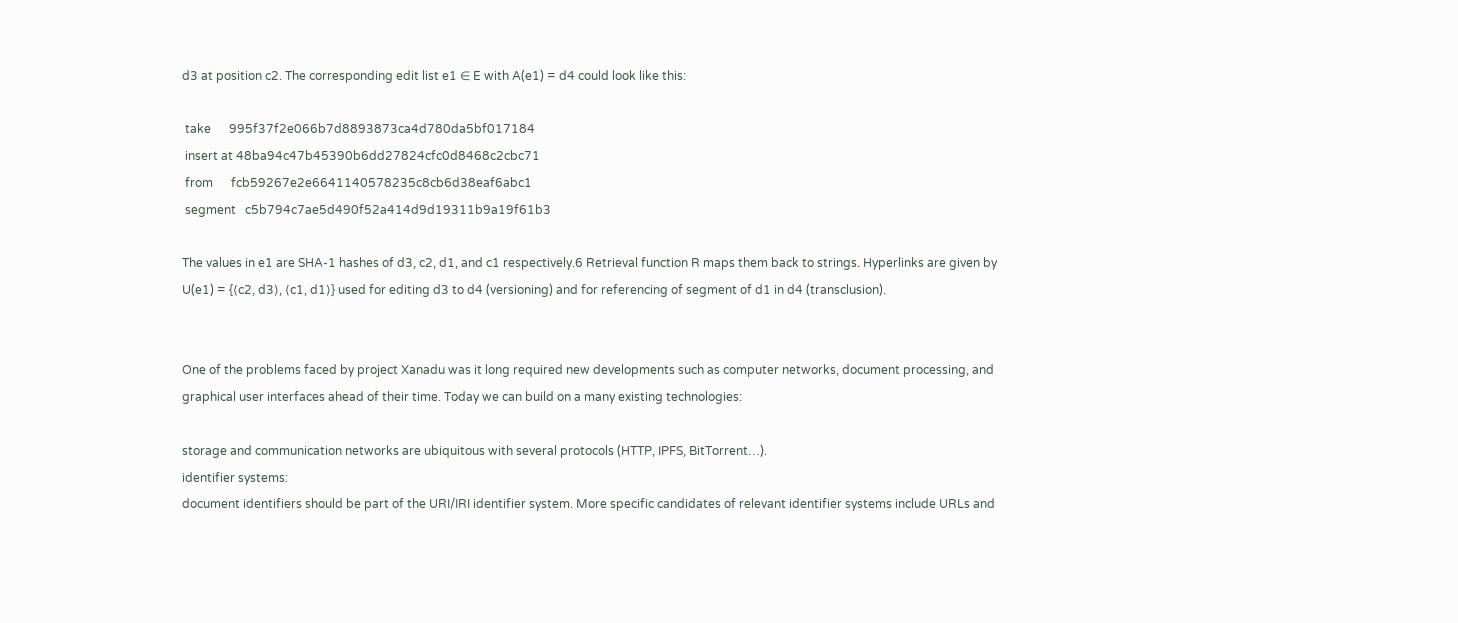d3 at position c2. The corresponding edit list e1 ∈ E with A(e1) = d4 could look like this:

 take      995f37f2e066b7d8893873ca4d780da5bf017184
 insert at 48ba94c47b45390b6dd27824cfc0d8468c2cbc71
 from      fcb59267e2e6641140578235c8cb6d38eaf6abc1
 segment   c5b794c7ae5d490f52a414d9d19311b9a19f61b3

The values in e1 are SHA-1 hashes of d3, c2, d1, and c1 respectively.6 Retrieval function R maps them back to strings. Hyperlinks are given by U(e1) = {⟨c2, d3⟩, ⟨c1, d1⟩} used for editing d3 to d4 (versioning) and for referencing of segment of d1 in d4 (transclusion).


One of the problems faced by project Xanadu was it long required new developments such as computer networks, document processing, and graphical user interfaces ahead of their time. Today we can build on a many existing technologies:

storage and communication networks are ubiquitous with several protocols (HTTP, IPFS, BitTorrent…).
identifier systems:
document identifiers should be part of the URI/IRI identifier system. More specific candidates of relevant identifier systems include URLs and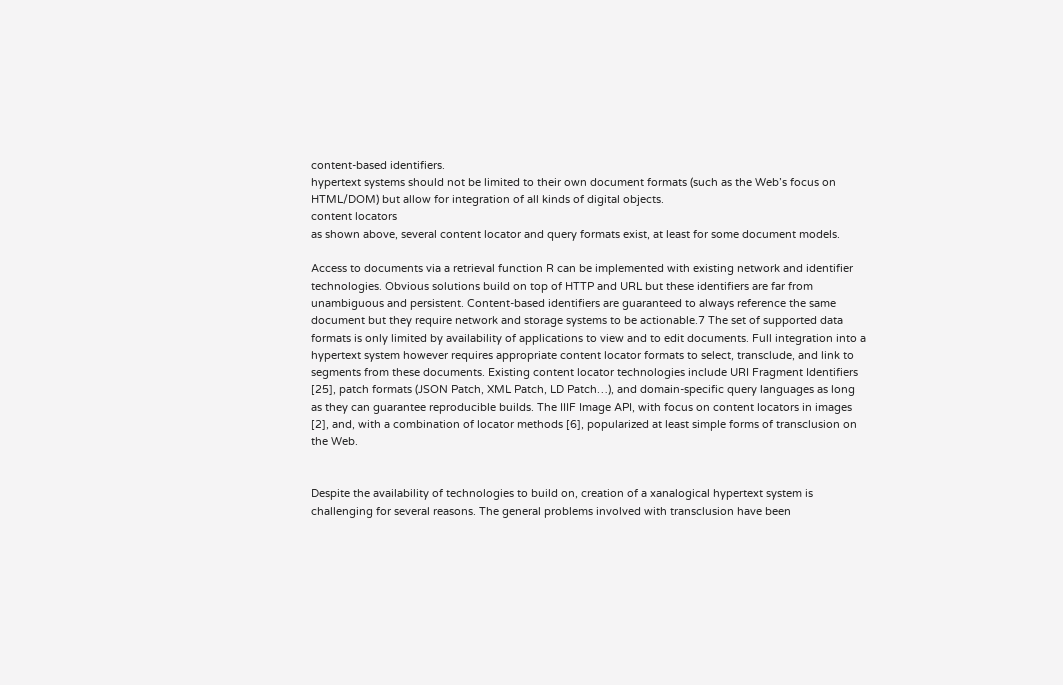content-based identifiers.
hypertext systems should not be limited to their own document formats (such as the Web’s focus on HTML/DOM) but allow for integration of all kinds of digital objects.
content locators
as shown above, several content locator and query formats exist, at least for some document models.

Access to documents via a retrieval function R can be implemented with existing network and identifier technologies. Obvious solutions build on top of HTTP and URL but these identifiers are far from unambiguous and persistent. Content-based identifiers are guaranteed to always reference the same document but they require network and storage systems to be actionable.7 The set of supported data formats is only limited by availability of applications to view and to edit documents. Full integration into a hypertext system however requires appropriate content locator formats to select, transclude, and link to segments from these documents. Existing content locator technologies include URI Fragment Identifiers [25], patch formats (JSON Patch, XML Patch, LD Patch…), and domain-specific query languages as long as they can guarantee reproducible builds. The IIIF Image API, with focus on content locators in images [2], and, with a combination of locator methods [6], popularized at least simple forms of transclusion on the Web.


Despite the availability of technologies to build on, creation of a xanalogical hypertext system is challenging for several reasons. The general problems involved with transclusion have been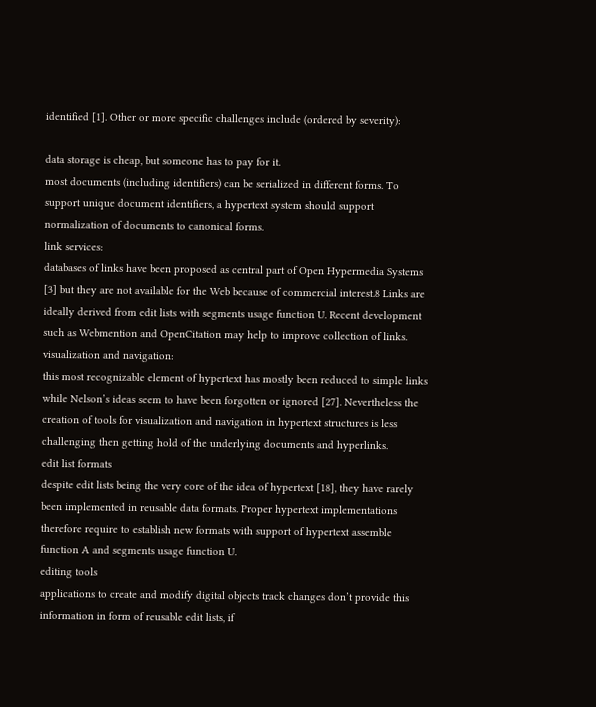identified [1]. Other or more specific challenges include (ordered by severity):

data storage is cheap, but someone has to pay for it.
most documents (including identifiers) can be serialized in different forms. To support unique document identifiers, a hypertext system should support normalization of documents to canonical forms.
link services:
databases of links have been proposed as central part of Open Hypermedia Systems [3] but they are not available for the Web because of commercial interest.8 Links are ideally derived from edit lists with segments usage function U. Recent development such as Webmention and OpenCitation may help to improve collection of links.
visualization and navigation:
this most recognizable element of hypertext has mostly been reduced to simple links while Nelson’s ideas seem to have been forgotten or ignored [27]. Nevertheless the creation of tools for visualization and navigation in hypertext structures is less challenging then getting hold of the underlying documents and hyperlinks.
edit list formats
despite edit lists being the very core of the idea of hypertext [18], they have rarely been implemented in reusable data formats. Proper hypertext implementations therefore require to establish new formats with support of hypertext assemble function A and segments usage function U.
editing tools
applications to create and modify digital objects track changes don’t provide this information in form of reusable edit lists, if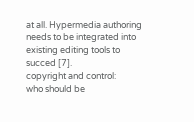at all. Hypermedia authoring needs to be integrated into existing editing tools to succed [7].
copyright and control:
who should be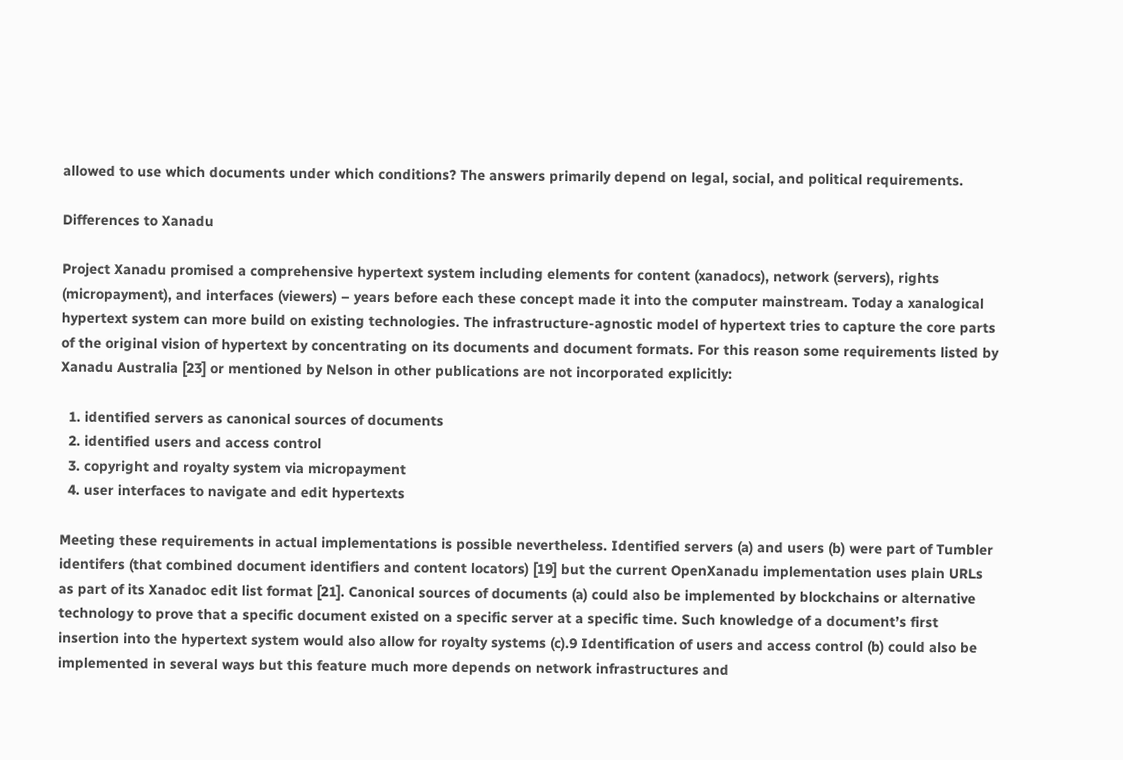allowed to use which documents under which conditions? The answers primarily depend on legal, social, and political requirements.

Differences to Xanadu

Project Xanadu promised a comprehensive hypertext system including elements for content (xanadocs), network (servers), rights (micropayment), and interfaces (viewers) – years before each these concept made it into the computer mainstream. Today a xanalogical hypertext system can more build on existing technologies. The infrastructure-agnostic model of hypertext tries to capture the core parts of the original vision of hypertext by concentrating on its documents and document formats. For this reason some requirements listed by Xanadu Australia [23] or mentioned by Nelson in other publications are not incorporated explicitly:

  1. identified servers as canonical sources of documents
  2. identified users and access control
  3. copyright and royalty system via micropayment
  4. user interfaces to navigate and edit hypertexts

Meeting these requirements in actual implementations is possible nevertheless. Identified servers (a) and users (b) were part of Tumbler identifers (that combined document identifiers and content locators) [19] but the current OpenXanadu implementation uses plain URLs as part of its Xanadoc edit list format [21]. Canonical sources of documents (a) could also be implemented by blockchains or alternative technology to prove that a specific document existed on a specific server at a specific time. Such knowledge of a document’s first insertion into the hypertext system would also allow for royalty systems (c).9 Identification of users and access control (b) could also be implemented in several ways but this feature much more depends on network infrastructures and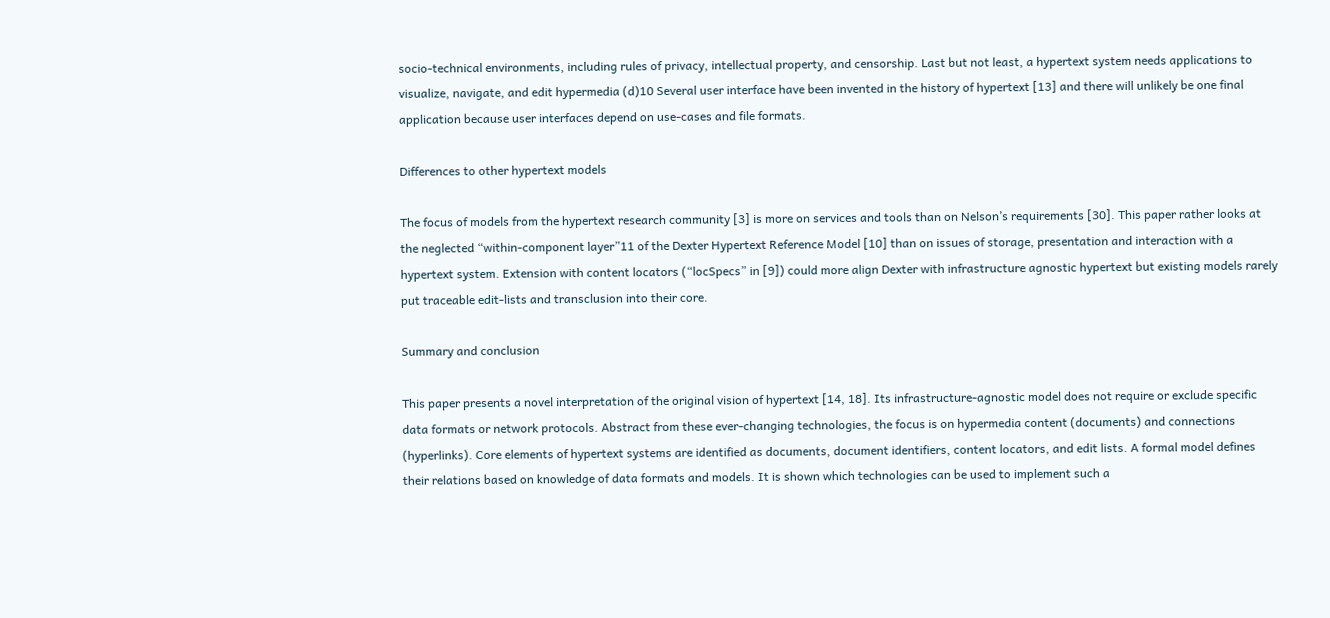socio-technical environments, including rules of privacy, intellectual property, and censorship. Last but not least, a hypertext system needs applications to visualize, navigate, and edit hypermedia (d)10 Several user interface have been invented in the history of hypertext [13] and there will unlikely be one final application because user interfaces depend on use-cases and file formats.

Differences to other hypertext models

The focus of models from the hypertext research community [3] is more on services and tools than on Nelson’s requirements [30]. This paper rather looks at the neglected “within-component layer”11 of the Dexter Hypertext Reference Model [10] than on issues of storage, presentation and interaction with a hypertext system. Extension with content locators (“locSpecs” in [9]) could more align Dexter with infrastructure agnostic hypertext but existing models rarely put traceable edit-lists and transclusion into their core.

Summary and conclusion

This paper presents a novel interpretation of the original vision of hypertext [14, 18]. Its infrastructure-agnostic model does not require or exclude specific data formats or network protocols. Abstract from these ever-changing technologies, the focus is on hypermedia content (documents) and connections (hyperlinks). Core elements of hypertext systems are identified as documents, document identifiers, content locators, and edit lists. A formal model defines their relations based on knowledge of data formats and models. It is shown which technologies can be used to implement such a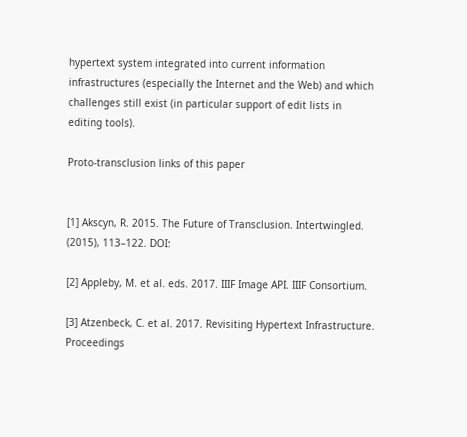hypertext system integrated into current information infrastructures (especially the Internet and the Web) and which challenges still exist (in particular support of edit lists in editing tools).

Proto-transclusion links of this paper


[1] Akscyn, R. 2015. The Future of Transclusion. Intertwingled. (2015), 113–122. DOI:

[2] Appleby, M. et al. eds. 2017. IIIF Image API. IIIF Consortium.

[3] Atzenbeck, C. et al. 2017. Revisiting Hypertext Infrastructure. Proceedings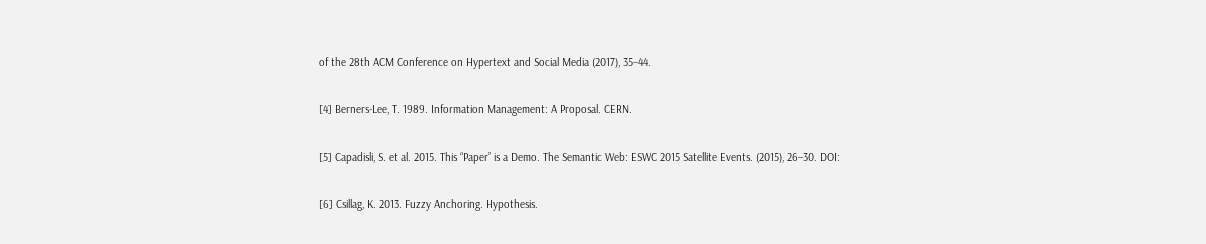of the 28th ACM Conference on Hypertext and Social Media (2017), 35–44.

[4] Berners-Lee, T. 1989. Information Management: A Proposal. CERN.

[5] Capadisli, S. et al. 2015. This “Paper” is a Demo. The Semantic Web: ESWC 2015 Satellite Events. (2015), 26–30. DOI:

[6] Csillag, K. 2013. Fuzzy Anchoring. Hypothesis.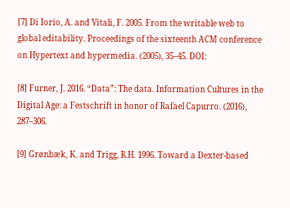[7] Di Iorio, A. and Vitali, F. 2005. From the writable web to global editability. Proceedings of the sixteenth ACM conference on Hypertext and hypermedia. (2005), 35–45. DOI:

[8] Furner, J. 2016. “Data”: The data. Information Cultures in the Digital Age: a Festschrift in honor of Rafael Capurro. (2016), 287–306.

[9] Grønbæk, K. and Trigg, R.H. 1996. Toward a Dexter-based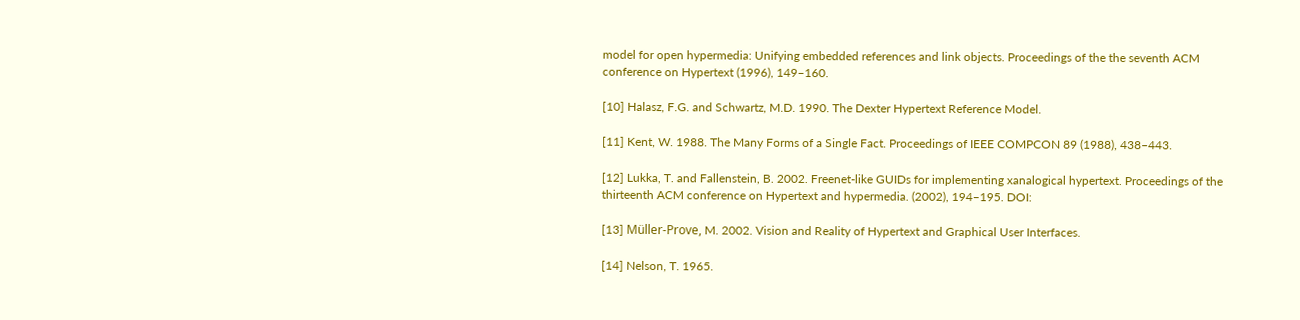model for open hypermedia: Unifying embedded references and link objects. Proceedings of the the seventh ACM conference on Hypertext (1996), 149–160.

[10] Halasz, F.G. and Schwartz, M.D. 1990. The Dexter Hypertext Reference Model.

[11] Kent, W. 1988. The Many Forms of a Single Fact. Proceedings of IEEE COMPCON 89 (1988), 438–443.

[12] Lukka, T. and Fallenstein, B. 2002. Freenet-like GUIDs for implementing xanalogical hypertext. Proceedings of the thirteenth ACM conference on Hypertext and hypermedia. (2002), 194–195. DOI:

[13] Müller-Prove, M. 2002. Vision and Reality of Hypertext and Graphical User Interfaces.

[14] Nelson, T. 1965.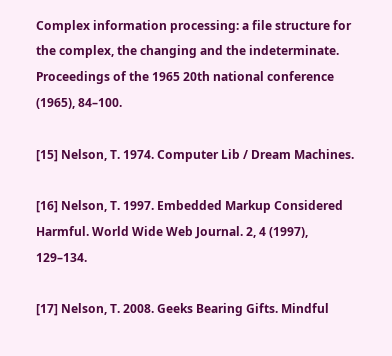Complex information processing: a file structure for the complex, the changing and the indeterminate. Proceedings of the 1965 20th national conference (1965), 84–100.

[15] Nelson, T. 1974. Computer Lib / Dream Machines.

[16] Nelson, T. 1997. Embedded Markup Considered Harmful. World Wide Web Journal. 2, 4 (1997), 129–134.

[17] Nelson, T. 2008. Geeks Bearing Gifts. Mindful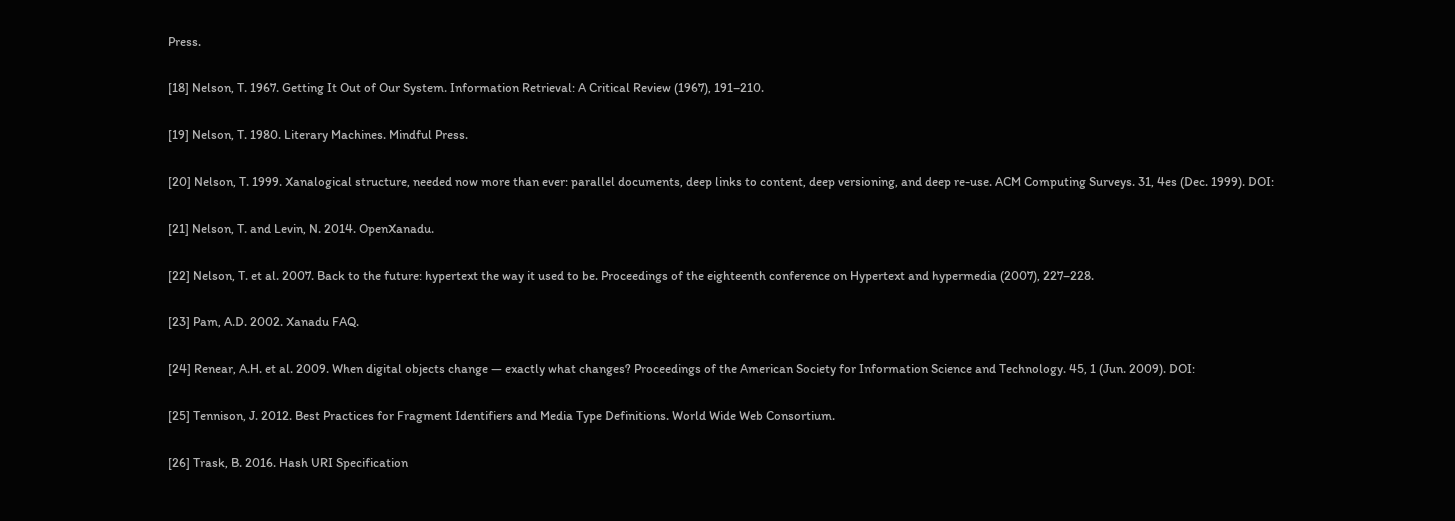Press.

[18] Nelson, T. 1967. Getting It Out of Our System. Information Retrieval: A Critical Review (1967), 191–210.

[19] Nelson, T. 1980. Literary Machines. Mindful Press.

[20] Nelson, T. 1999. Xanalogical structure, needed now more than ever: parallel documents, deep links to content, deep versioning, and deep re-use. ACM Computing Surveys. 31, 4es (Dec. 1999). DOI:

[21] Nelson, T. and Levin, N. 2014. OpenXanadu.

[22] Nelson, T. et al. 2007. Back to the future: hypertext the way it used to be. Proceedings of the eighteenth conference on Hypertext and hypermedia (2007), 227–228.

[23] Pam, A.D. 2002. Xanadu FAQ.

[24] Renear, A.H. et al. 2009. When digital objects change — exactly what changes? Proceedings of the American Society for Information Science and Technology. 45, 1 (Jun. 2009). DOI:

[25] Tennison, J. 2012. Best Practices for Fragment Identifiers and Media Type Definitions. World Wide Web Consortium.

[26] Trask, B. 2016. Hash URI Specification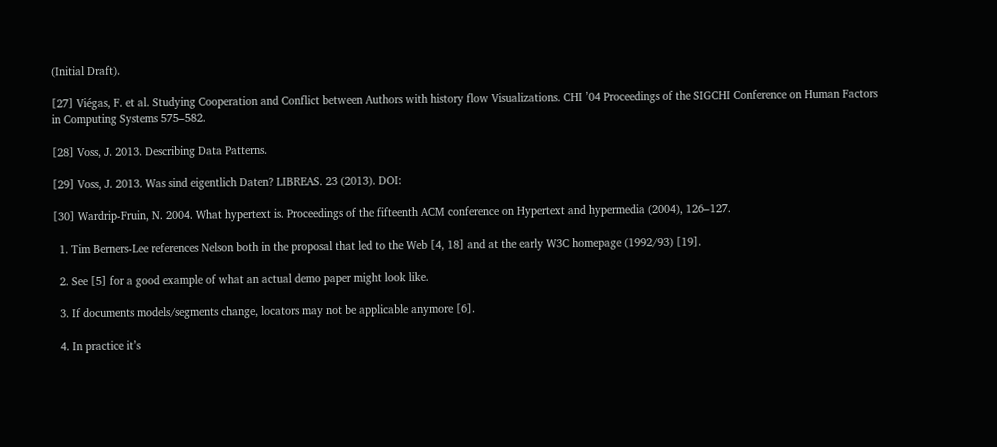(Initial Draft).

[27] Viégas, F. et al. Studying Cooperation and Conflict between Authors with history flow Visualizations. CHI ’04 Proceedings of the SIGCHI Conference on Human Factors in Computing Systems 575–582.

[28] Voss, J. 2013. Describing Data Patterns.

[29] Voss, J. 2013. Was sind eigentlich Daten? LIBREAS. 23 (2013). DOI:

[30] Wardrip-Fruin, N. 2004. What hypertext is. Proceedings of the fifteenth ACM conference on Hypertext and hypermedia (2004), 126–127.

  1. Tim Berners-Lee references Nelson both in the proposal that led to the Web [4, 18] and at the early W3C homepage (1992/93) [19].

  2. See [5] for a good example of what an actual demo paper might look like.

  3. If documents models/segments change, locators may not be applicable anymore [6].

  4. In practice it’s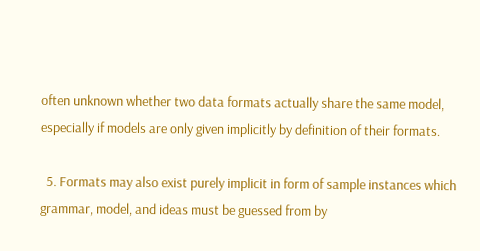often unknown whether two data formats actually share the same model, especially if models are only given implicitly by definition of their formats.

  5. Formats may also exist purely implicit in form of sample instances which grammar, model, and ideas must be guessed from by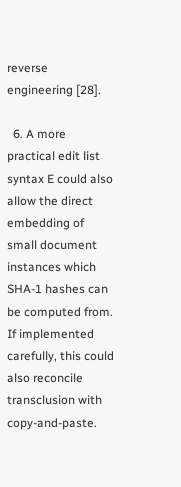reverse engineering [28].

  6. A more practical edit list syntax E could also allow the direct embedding of small document instances which SHA-1 hashes can be computed from. If implemented carefully, this could also reconcile transclusion with copy-and-paste.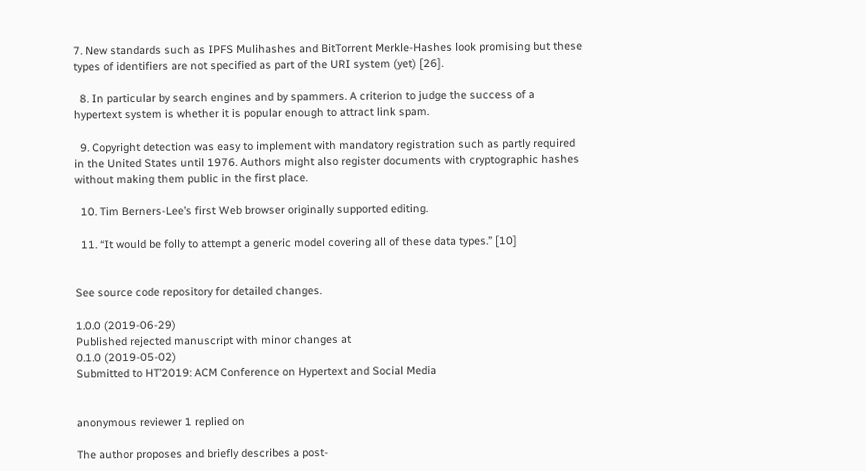7. New standards such as IPFS Mulihashes and BitTorrent Merkle-Hashes look promising but these types of identifiers are not specified as part of the URI system (yet) [26].

  8. In particular by search engines and by spammers. A criterion to judge the success of a hypertext system is whether it is popular enough to attract link spam.

  9. Copyright detection was easy to implement with mandatory registration such as partly required in the United States until 1976. Authors might also register documents with cryptographic hashes without making them public in the first place.

  10. Tim Berners-Lee’s first Web browser originally supported editing.

  11. “It would be folly to attempt a generic model covering all of these data types.” [10]


See source code repository for detailed changes.

1.0.0 (2019-06-29)
Published rejected manuscript with minor changes at
0.1.0 (2019-05-02)
Submitted to HT’2019: ACM Conference on Hypertext and Social Media


anonymous reviewer 1 replied on

The author proposes and briefly describes a post-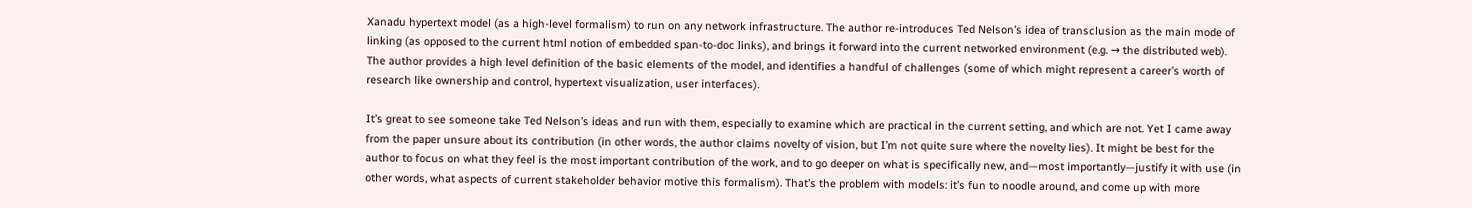Xanadu hypertext model (as a high-level formalism) to run on any network infrastructure. The author re-introduces Ted Nelson’s idea of transclusion as the main mode of linking (as opposed to the current html notion of embedded span-to-doc links), and brings it forward into the current networked environment (e.g. → the distributed web). The author provides a high level definition of the basic elements of the model, and identifies a handful of challenges (some of which might represent a career’s worth of research like ownership and control, hypertext visualization, user interfaces).

It’s great to see someone take Ted Nelson’s ideas and run with them, especially to examine which are practical in the current setting, and which are not. Yet I came away from the paper unsure about its contribution (in other words, the author claims novelty of vision, but I’m not quite sure where the novelty lies). It might be best for the author to focus on what they feel is the most important contribution of the work, and to go deeper on what is specifically new, and—most importantly—justify it with use (in other words, what aspects of current stakeholder behavior motive this formalism). That’s the problem with models: it’s fun to noodle around, and come up with more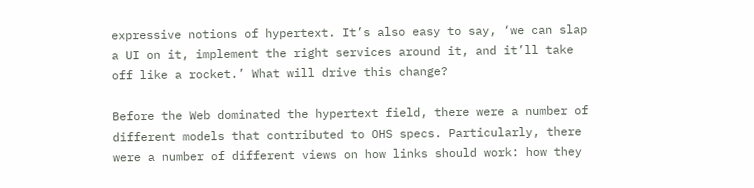expressive notions of hypertext. It’s also easy to say, ‘we can slap a UI on it, implement the right services around it, and it’ll take off like a rocket.’ What will drive this change?

Before the Web dominated the hypertext field, there were a number of different models that contributed to OHS specs. Particularly, there were a number of different views on how links should work: how they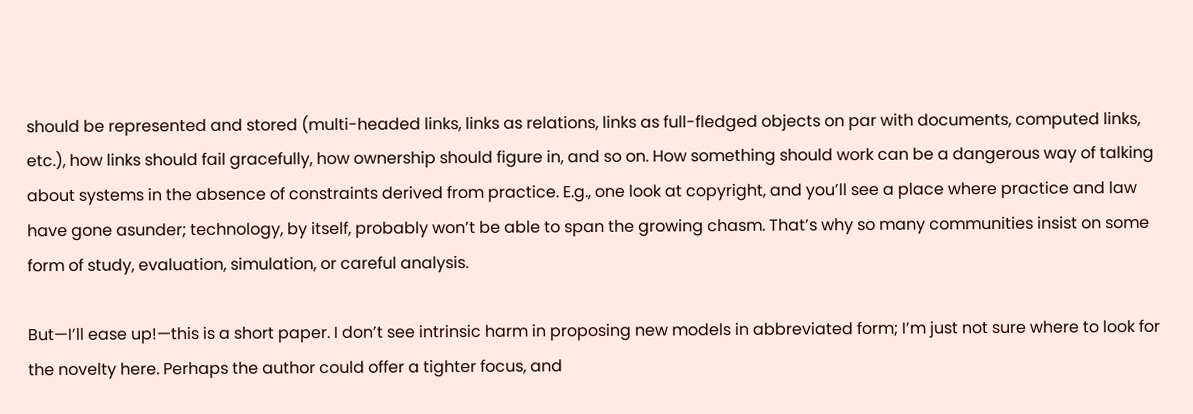should be represented and stored (multi-headed links, links as relations, links as full-fledged objects on par with documents, computed links, etc.), how links should fail gracefully, how ownership should figure in, and so on. How something should work can be a dangerous way of talking about systems in the absence of constraints derived from practice. E.g., one look at copyright, and you’ll see a place where practice and law have gone asunder; technology, by itself, probably won’t be able to span the growing chasm. That’s why so many communities insist on some form of study, evaluation, simulation, or careful analysis.

But—I’ll ease up!—this is a short paper. I don’t see intrinsic harm in proposing new models in abbreviated form; I’m just not sure where to look for the novelty here. Perhaps the author could offer a tighter focus, and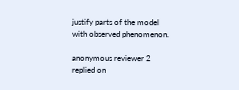justify parts of the model with observed phenomenon.

anonymous reviewer 2 replied on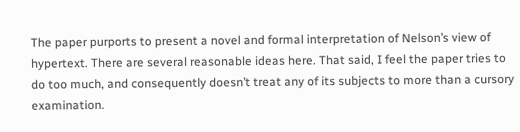The paper purports to present a novel and formal interpretation of Nelson’s view of hypertext. There are several reasonable ideas here. That said, I feel the paper tries to do too much, and consequently doesn’t treat any of its subjects to more than a cursory examination.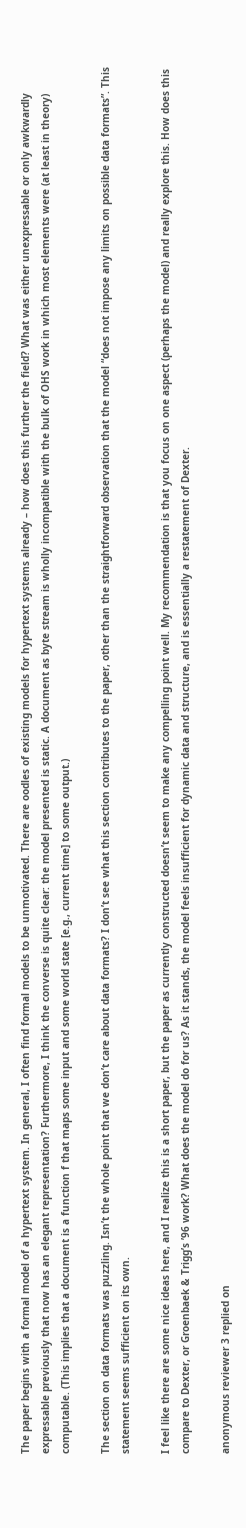The paper begins with a formal model of a hypertext system. In general, I often find formal models to be unmotivated. There are oodles of existing models for hypertext systems already – how does this further the field? What was either unexpressable or only awkwardly expressable previously that now has an elegant representation? Furthermore, I think the converse is quite clear: the model presented is static. A document as byte stream is wholly incompatible with the bulk of OHS work in which most elements were (at least in theory) computable. (This implies that a document is a function f that maps some input and some world state [e.g., current time] to some output.)

The section on data formats was puzzling. Isn’t the whole point that we don’t care about data formats? I don’t see what this section contributes to the paper, other than the straightforward observation that the model “does not impose any limits on possible data formats”. This statement seems sufficient on its own.

I feel like there are some nice ideas here, and I realize this is a short paper, but the paper as currently constructed doesn’t seem to make any compelling point well. My recommendation is that you focus on one aspect (perhaps the model) and really explore this. How does this compare to Dexter, or Groenbaek & Trigg’s ’96 work? What does the model do for us? As it stands, the model feels insufficient for dynamic data and structure, and is essentially a restatement of Dexter.

anonymous reviewer 3 replied on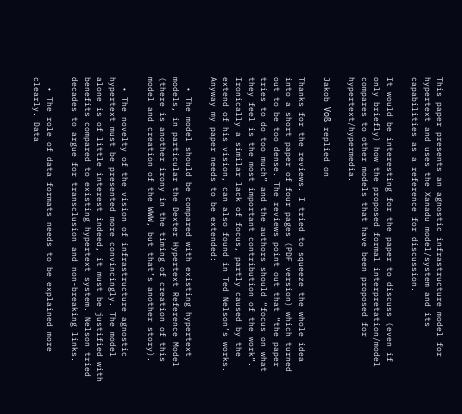This paper presents an agnostic infrastructure model for hypertext and uses the Xanadu model/system and its capabilities as a reference for discussion.

It would be interesting for the paper to discuss (even if only briefly) how the proposed formal interpretation/model compares to other models that have been proposed for hypertext/hypermedia.

Jakob Voß replied on

Thanks for the reviews. I tried to squeeze the whole idea into a short paper of four pages (PDF version) which turned out to be too dense. The reviews point out that “the paper tries to do too much” and the authors should “focus on what they feel is the most important contribution of the work”. Ironically a similar lack of focus, partly caused by the extend of his vision, can also found in Ted Nelson’s works. Anyway my paper needs to be extended:

  • The model should be compared with existing hypertext models, in particular the Dexter Hypertext Reference Model (there is another irony in the timing of creation of this model and creation of the WWW, but that’s another story).

  • The novelty of the vision of infrastructure agnostic hypertext must be presented more convincingly. The model alone is of little interest indeed, it must be justified with benefits compared to existing hypertext system. Nelson tried decades to argue for transclusion and non-breaking links.

  • The role of data formats needs to be explained more clearly. Data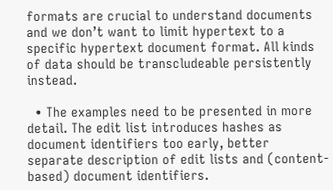formats are crucial to understand documents and we don’t want to limit hypertext to a specific hypertext document format. All kinds of data should be transcludeable persistently instead.

  • The examples need to be presented in more detail. The edit list introduces hashes as document identifiers too early, better separate description of edit lists and (content-based) document identifiers.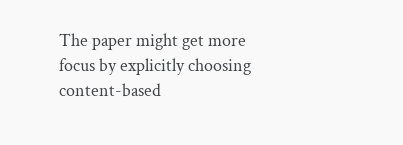The paper might get more focus by explicitly choosing content-based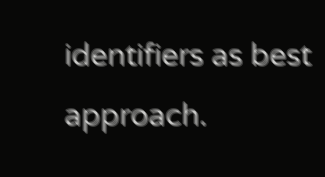identifiers as best approach.